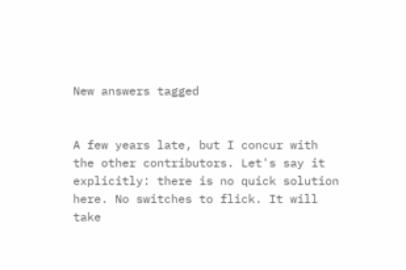New answers tagged


A few years late, but I concur with the other contributors. Let's say it explicitly: there is no quick solution here. No switches to flick. It will take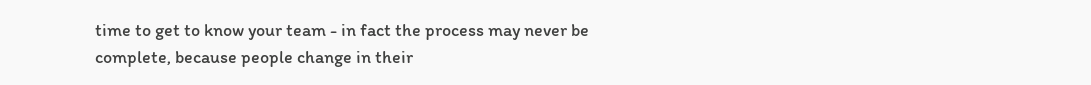time to get to know your team - in fact the process may never be complete, because people change in their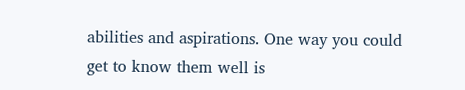abilities and aspirations. One way you could get to know them well is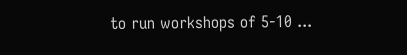to run workshops of 5-10 ...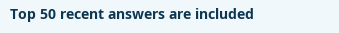Top 50 recent answers are included